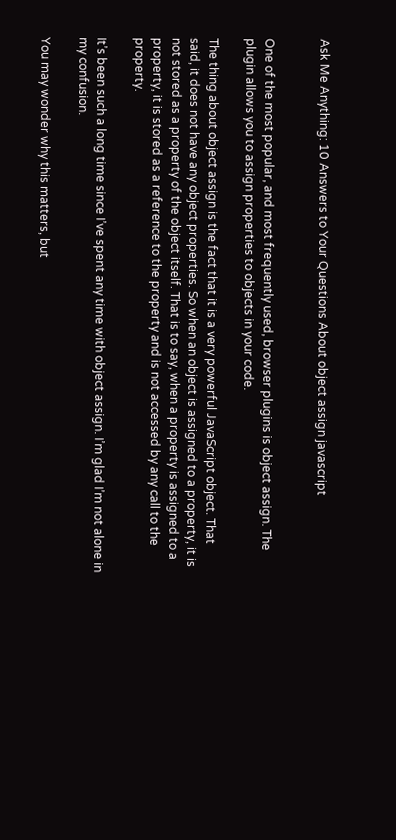Ask Me Anything: 10 Answers to Your Questions About object assign javascript


One of the most popular, and most frequently used, browser plugins is object assign. The plugin allows you to assign properties to objects in your code.

The thing about object assign is the fact that it is a very powerful JavaScript object. That said, it does not have any object properties. So when an object is assigned to a property, it is not stored as a property of the object itself. That is to say, when a property is assigned to a property, it is stored as a reference to the property and is not accessed by any call to the property.

It’s been such a long time since I’ve spent any time with object assign. I’m glad I’m not alone in my confusion.

You may wonder why this matters, but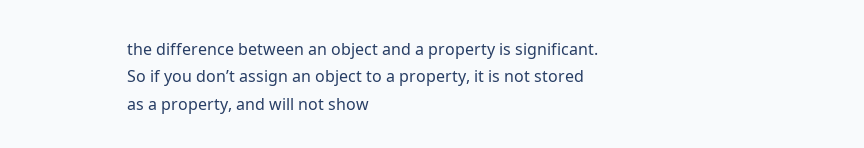the difference between an object and a property is significant. So if you don’t assign an object to a property, it is not stored as a property, and will not show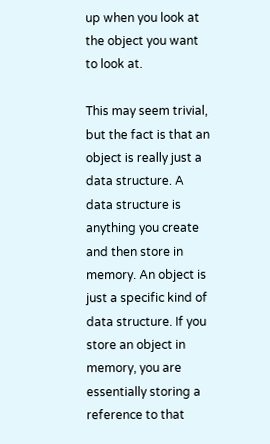up when you look at the object you want to look at.

This may seem trivial, but the fact is that an object is really just a data structure. A data structure is anything you create and then store in memory. An object is just a specific kind of data structure. If you store an object in memory, you are essentially storing a reference to that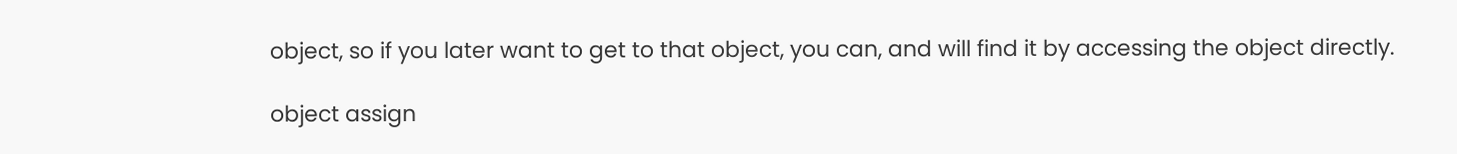object, so if you later want to get to that object, you can, and will find it by accessing the object directly.

object assign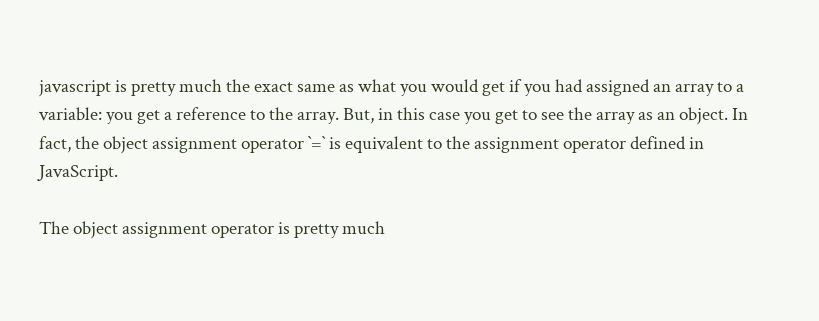javascript is pretty much the exact same as what you would get if you had assigned an array to a variable: you get a reference to the array. But, in this case you get to see the array as an object. In fact, the object assignment operator `=` is equivalent to the assignment operator defined in JavaScript.

The object assignment operator is pretty much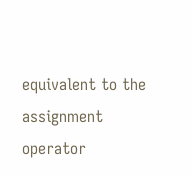equivalent to the assignment operator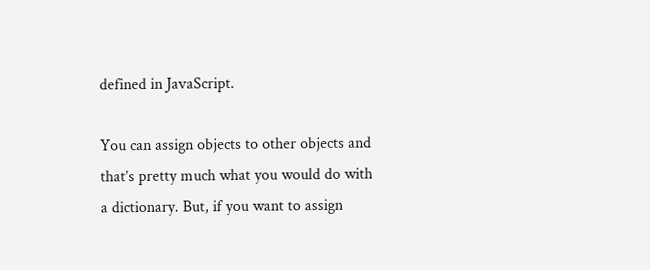defined in JavaScript.

You can assign objects to other objects and that’s pretty much what you would do with a dictionary. But, if you want to assign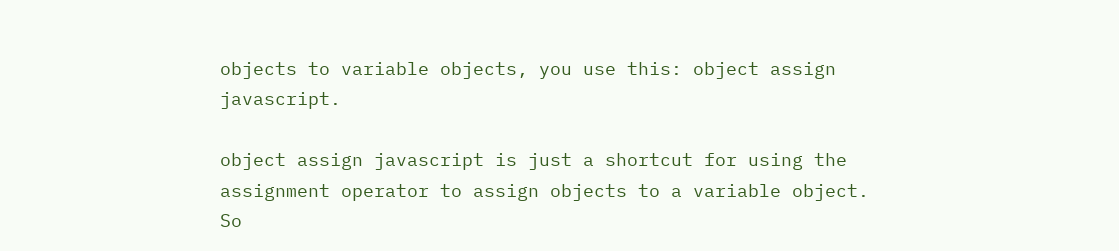objects to variable objects, you use this: object assign javascript.

object assign javascript is just a shortcut for using the assignment operator to assign objects to a variable object. So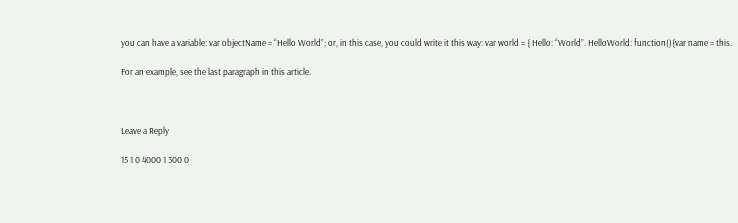you can have a variable: var objectName = “Hello World”; or, in this case, you could write it this way: var world = { Hello: “World”. HelloWorld: function(){var name = this.

For an example, see the last paragraph in this article.



Leave a Reply

15 1 0 4000 1 300 0